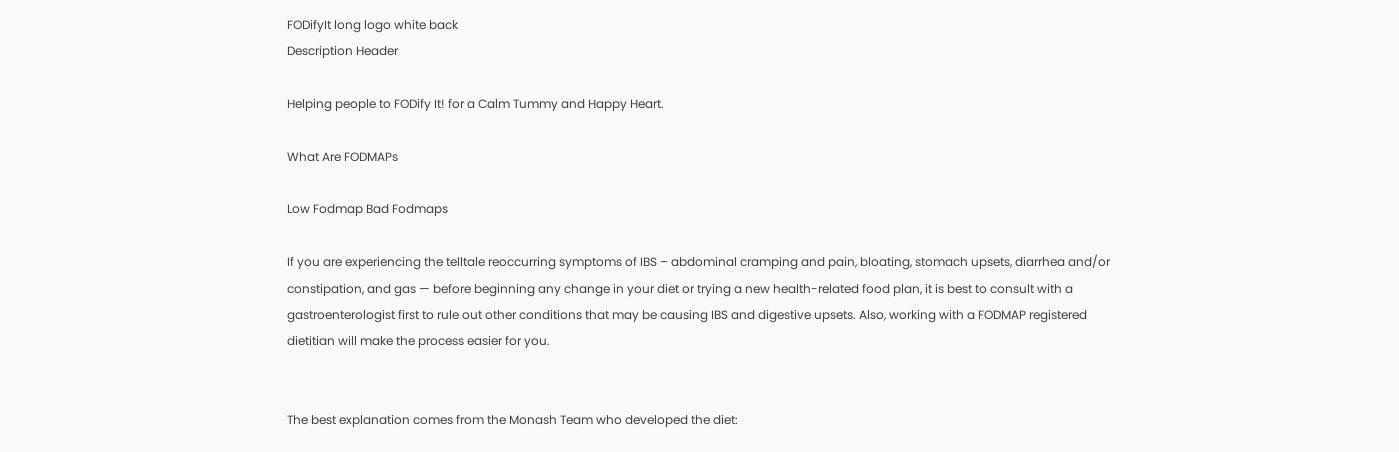FODifyIt long logo white back
Description Header

Helping people to FODify It! for a Calm Tummy and Happy Heart.

What Are FODMAPs

Low Fodmap Bad Fodmaps

If you are experiencing the telltale reoccurring symptoms of IBS – abdominal cramping and pain, bloating, stomach upsets, diarrhea and/or constipation, and gas — before beginning any change in your diet or trying a new health-related food plan, it is best to consult with a gastroenterologist first to rule out other conditions that may be causing IBS and digestive upsets. Also, working with a FODMAP registered dietitian will make the process easier for you.


The best explanation comes from the Monash Team who developed the diet: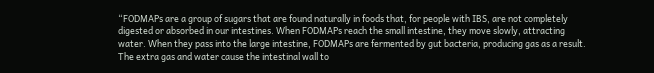“FODMAPs are a group of sugars that are found naturally in foods that, for people with IBS, are not completely digested or absorbed in our intestines. When FODMAPs reach the small intestine, they move slowly, attracting water. When they pass into the large intestine, FODMAPs are fermented by gut bacteria, producing gas as a result. The extra gas and water cause the intestinal wall to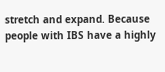stretch and expand. Because people with IBS have a highly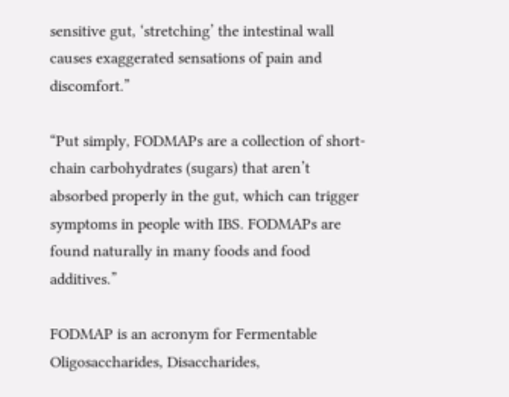sensitive gut, ‘stretching’ the intestinal wall causes exaggerated sensations of pain and discomfort.”

“Put simply, FODMAPs are a collection of short-chain carbohydrates (sugars) that aren’t absorbed properly in the gut, which can trigger symptoms in people with IBS. FODMAPs are found naturally in many foods and food additives.”

FODMAP is an acronym for Fermentable Oligosaccharides, Disaccharides,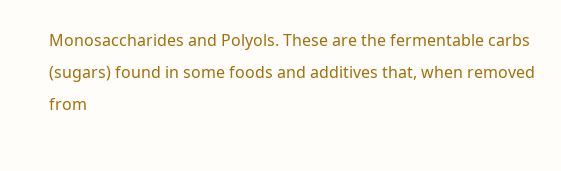Monosaccharides and Polyols. These are the fermentable carbs (sugars) found in some foods and additives that, when removed from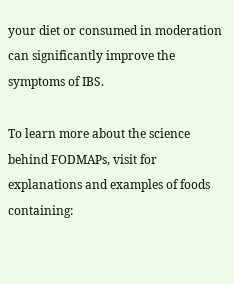your diet or consumed in moderation can significantly improve the symptoms of IBS.

To learn more about the science behind FODMAPs, visit for explanations and examples of foods containing: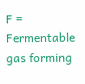F = Fermentable gas forming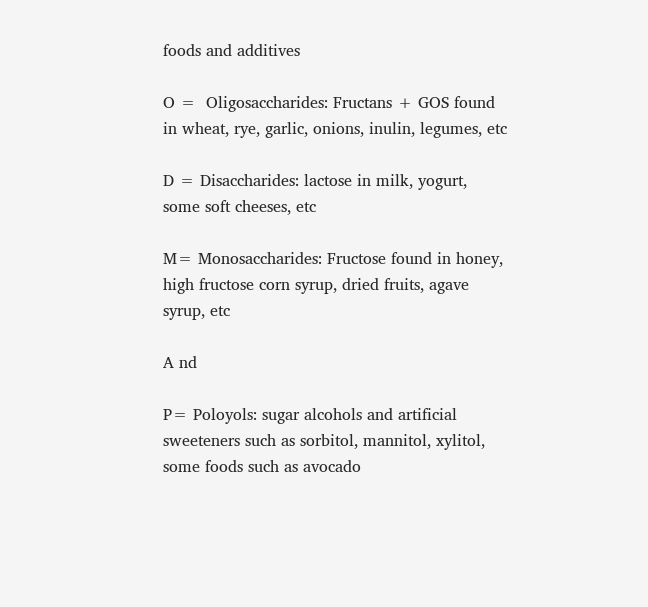foods and additives

O =  Oligosaccharides: Fructans + GOS found in wheat, rye, garlic, onions, inulin, legumes, etc

D = Disaccharides: lactose in milk, yogurt, some soft cheeses, etc

M= Monosaccharides: Fructose found in honey, high fructose corn syrup, dried fruits, agave syrup, etc

A nd

P= Poloyols: sugar alcohols and artificial sweeteners such as sorbitol, mannitol, xylitol, some foods such as avocado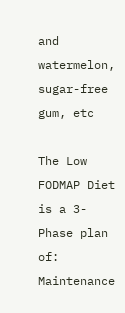and watermelon, sugar-free gum, etc

The Low FODMAP Diet is a 3-Phase plan of:
Maintenance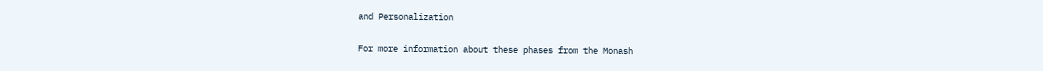and Personalization

For more information about these phases from the Monash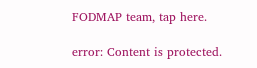FODMAP team, tap here.

error: Content is protected.